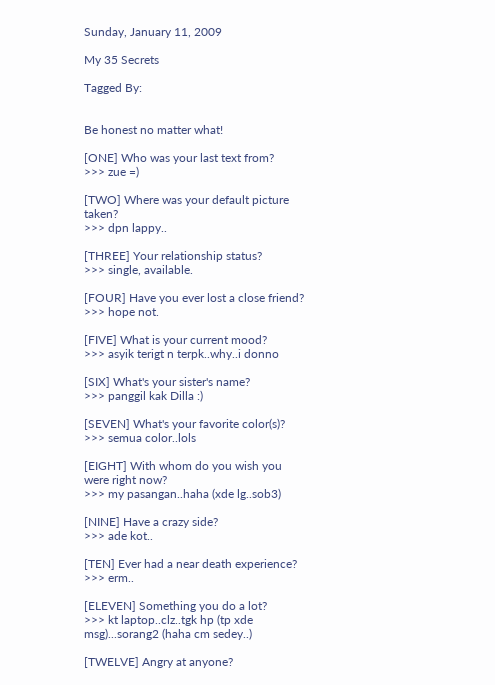Sunday, January 11, 2009

My 35 Secrets

Tagged By:


Be honest no matter what!

[ONE] Who was your last text from?
>>> zue =)

[TWO] Where was your default picture taken?
>>> dpn lappy..

[THREE] Your relationship status?
>>> single, available.

[FOUR] Have you ever lost a close friend?
>>> hope not.

[FIVE] What is your current mood?
>>> asyik terigt n terpk..why..i donno

[SIX] What's your sister's name?
>>> panggil kak Dilla :)

[SEVEN] What's your favorite color(s)?
>>> semua color..lols

[EIGHT] With whom do you wish you were right now?
>>> my pasangan..haha (xde lg..sob3)

[NINE] Have a crazy side?
>>> ade kot..

[TEN] Ever had a near death experience?
>>> erm..

[ELEVEN] Something you do a lot?
>>> kt laptop..clz..tgk hp (tp xde msg)...sorang2 (haha cm sedey..)

[TWELVE] Angry at anyone?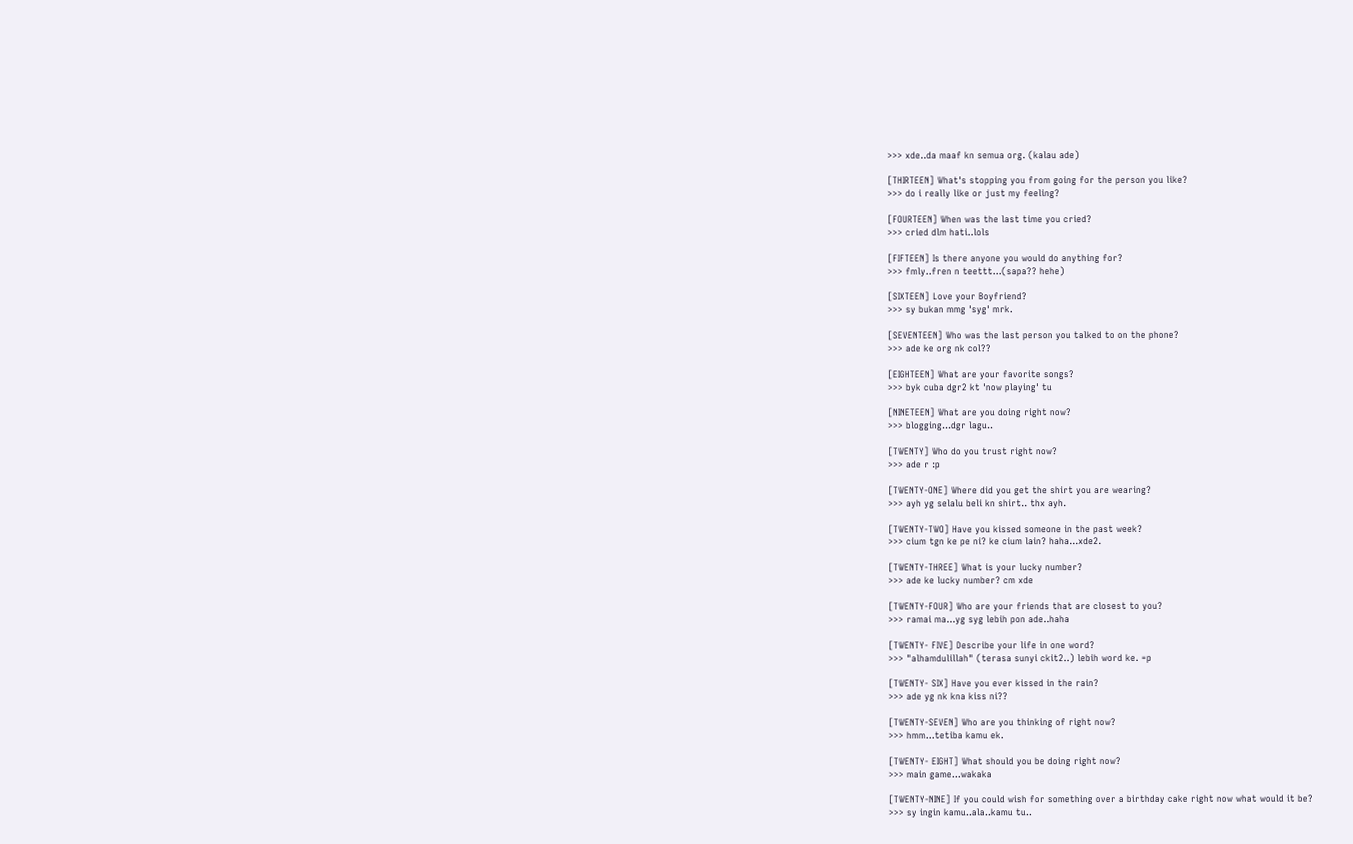>>> xde..da maaf kn semua org. (kalau ade)

[THIRTEEN] What's stopping you from going for the person you like?
>>> do i really like or just my feeling?

[FOURTEEN] When was the last time you cried?
>>> cried dlm hati..lols

[FIFTEEN] Is there anyone you would do anything for?
>>> fmly..fren n teettt...(sapa?? hehe)

[SIXTEEN] Love your Boyfriend?
>>> sy bukan mmg 'syg' mrk.

[SEVENTEEN] Who was the last person you talked to on the phone?
>>> ade ke org nk col??

[EIGHTEEN] What are your favorite songs?
>>> byk cuba dgr2 kt 'now playing' tu

[NINETEEN] What are you doing right now?
>>> blogging...dgr lagu..

[TWENTY] Who do you trust right now?
>>> ade r :p

[TWENTY-ONE] Where did you get the shirt you are wearing?
>>> ayh yg selalu beli kn shirt.. thx ayh.

[TWENTY-TWO] Have you kissed someone in the past week?
>>> cium tgn ke pe ni? ke cium lain? haha...xde2.

[TWENTY-THREE] What is your lucky number?
>>> ade ke lucky number? cm xde

[TWENTY-FOUR] Who are your friends that are closest to you?
>>> ramai ma...yg syg lebih pon ade..haha

[TWENTY- FIVE] Describe your life in one word?
>>> "alhamdulillah" (terasa sunyi ckit2..) lebih word ke. =p

[TWENTY- SIX] Have you ever kissed in the rain?
>>> ade yg nk kna kiss ni??

[TWENTY-SEVEN] Who are you thinking of right now?
>>> hmm...tetiba kamu ek.

[TWENTY- EIGHT] What should you be doing right now?
>>> main game...wakaka

[TWENTY-NINE] If you could wish for something over a birthday cake right now what would it be?
>>> sy ingin kamu..ala..kamu tu..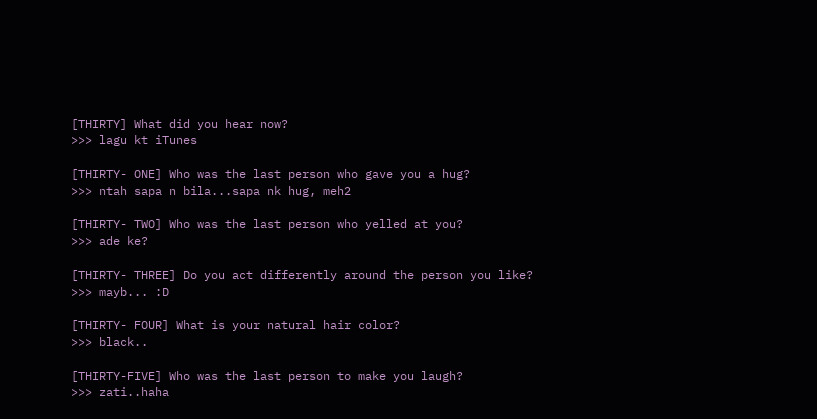[THIRTY] What did you hear now?
>>> lagu kt iTunes

[THIRTY- ONE] Who was the last person who gave you a hug?
>>> ntah sapa n bila...sapa nk hug, meh2

[THIRTY- TWO] Who was the last person who yelled at you?
>>> ade ke?

[THIRTY- THREE] Do you act differently around the person you like?
>>> mayb... :D

[THIRTY- FOUR] What is your natural hair color?
>>> black..

[THIRTY-FIVE] Who was the last person to make you laugh?
>>> zati..haha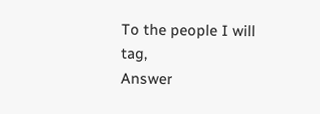To the people I will tag,
Answer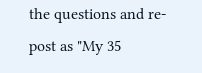the questions and re-post as "My 35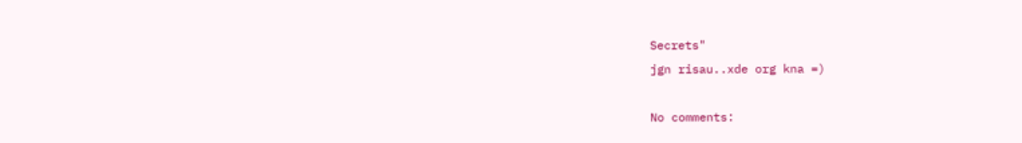Secrets"
jgn risau..xde org kna =)

No comments: